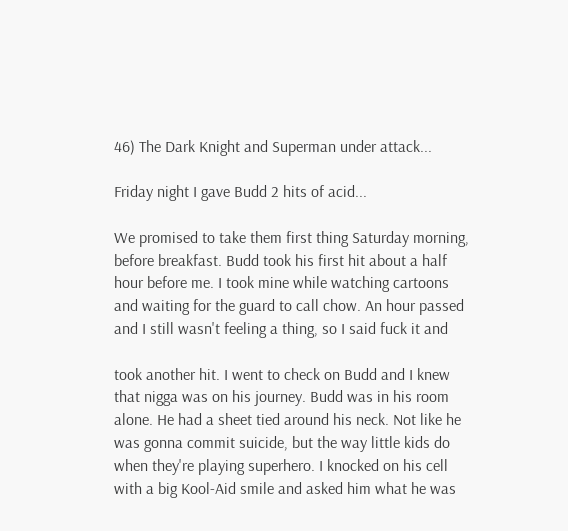46) The Dark Knight and Superman under attack...

Friday night I gave Budd 2 hits of acid...

We promised to take them first thing Saturday morning, before breakfast. Budd took his first hit about a half hour before me. I took mine while watching cartoons and waiting for the guard to call chow. An hour passed and I still wasn't feeling a thing, so I said fuck it and

took another hit. I went to check on Budd and I knew that nigga was on his journey. Budd was in his room alone. He had a sheet tied around his neck. Not like he was gonna commit suicide, but the way little kids do when they're playing superhero. I knocked on his cell with a big Kool-Aid smile and asked him what he was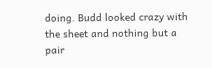doing. Budd looked crazy with the sheet and nothing but a pair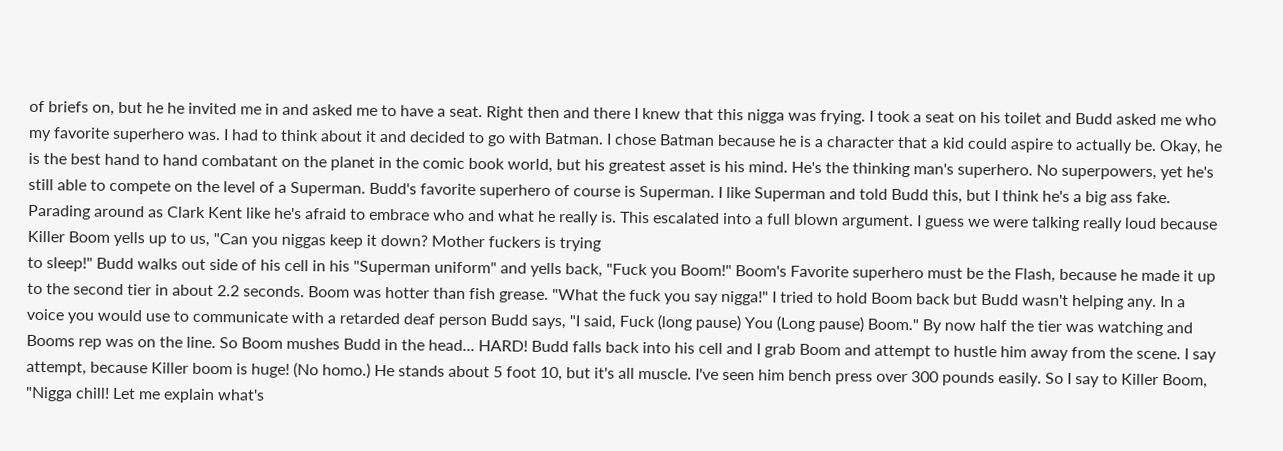of briefs on, but he he invited me in and asked me to have a seat. Right then and there I knew that this nigga was frying. I took a seat on his toilet and Budd asked me who my favorite superhero was. I had to think about it and decided to go with Batman. I chose Batman because he is a character that a kid could aspire to actually be. Okay, he is the best hand to hand combatant on the planet in the comic book world, but his greatest asset is his mind. He's the thinking man's superhero. No superpowers, yet he's still able to compete on the level of a Superman. Budd's favorite superhero of course is Superman. I like Superman and told Budd this, but I think he's a big ass fake. Parading around as Clark Kent like he's afraid to embrace who and what he really is. This escalated into a full blown argument. I guess we were talking really loud because Killer Boom yells up to us, "Can you niggas keep it down? Mother fuckers is trying
to sleep!" Budd walks out side of his cell in his "Superman uniform" and yells back, "Fuck you Boom!" Boom's Favorite superhero must be the Flash, because he made it up to the second tier in about 2.2 seconds. Boom was hotter than fish grease. "What the fuck you say nigga!" I tried to hold Boom back but Budd wasn't helping any. In a voice you would use to communicate with a retarded deaf person Budd says, "I said, Fuck (long pause) You (Long pause) Boom." By now half the tier was watching and Booms rep was on the line. So Boom mushes Budd in the head... HARD! Budd falls back into his cell and I grab Boom and attempt to hustle him away from the scene. I say attempt, because Killer boom is huge! (No homo.) He stands about 5 foot 10, but it's all muscle. I've seen him bench press over 300 pounds easily. So I say to Killer Boom, "Nigga chill! Let me explain what's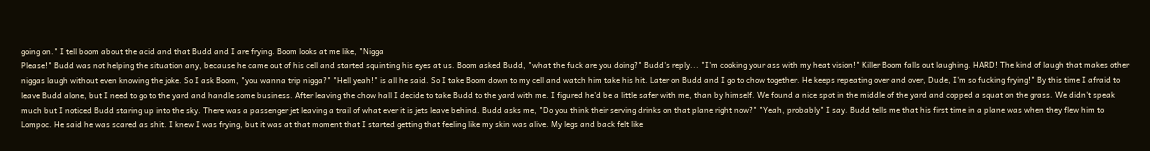going on." I tell boom about the acid and that Budd and I are frying. Boom looks at me like, "Nigga
Please!" Budd was not helping the situation any, because he came out of his cell and started squinting his eyes at us. Boom asked Budd, "what the fuck are you doing?" Budd's reply... "I'm cooking your ass with my heat vision!" Killer Boom falls out laughing. HARD! The kind of laugh that makes other niggas laugh without even knowing the joke. So I ask Boom, "you wanna trip nigga?" "Hell yeah!" is all he said. So I take Boom down to my cell and watch him take his hit. Later on Budd and I go to chow together. He keeps repeating over and over, Dude, I'm so fucking frying!" By this time I afraid to leave Budd alone, but I need to go to the yard and handle some business. After leaving the chow hall I decide to take Budd to the yard with me. I figured he'd be a little safer with me, than by himself. We found a nice spot in the middle of the yard and copped a squat on the grass. We didn't speak much but I noticed Budd staring up into the sky. There was a passenger jet leaving a trail of what ever it is jets leave behind. Budd asks me, "Do you think their serving drinks on that plane right now?" "Yeah, probably" I say. Budd tells me that his first time in a plane was when they flew him to Lompoc. He said he was scared as shit. I knew I was frying, but it was at that moment that I started getting that feeling like my skin was alive. My legs and back felt like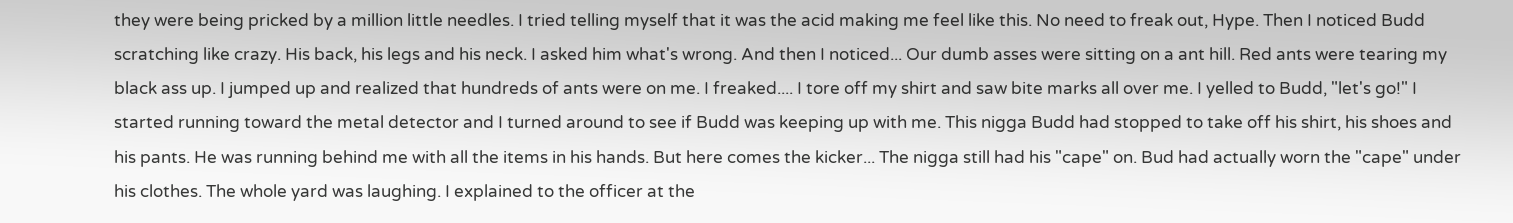they were being pricked by a million little needles. I tried telling myself that it was the acid making me feel like this. No need to freak out, Hype. Then I noticed Budd scratching like crazy. His back, his legs and his neck. I asked him what's wrong. And then I noticed... Our dumb asses were sitting on a ant hill. Red ants were tearing my black ass up. I jumped up and realized that hundreds of ants were on me. I freaked.... I tore off my shirt and saw bite marks all over me. I yelled to Budd, "let's go!" I started running toward the metal detector and I turned around to see if Budd was keeping up with me. This nigga Budd had stopped to take off his shirt, his shoes and his pants. He was running behind me with all the items in his hands. But here comes the kicker... The nigga still had his "cape" on. Bud had actually worn the "cape" under his clothes. The whole yard was laughing. I explained to the officer at the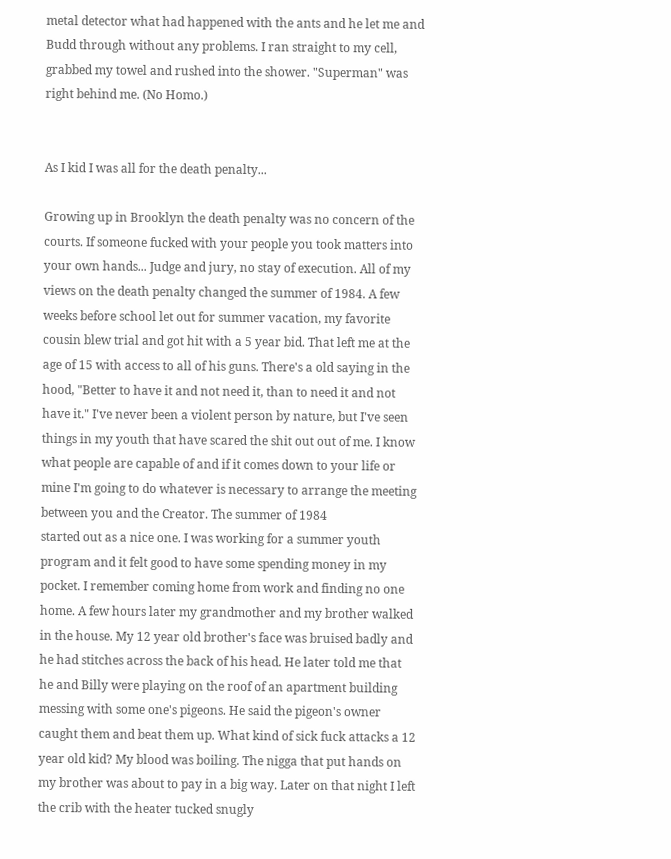metal detector what had happened with the ants and he let me and Budd through without any problems. I ran straight to my cell, grabbed my towel and rushed into the shower. "Superman" was right behind me. (No Homo.)


As I kid I was all for the death penalty...

Growing up in Brooklyn the death penalty was no concern of the courts. If someone fucked with your people you took matters into your own hands... Judge and jury, no stay of execution. All of my views on the death penalty changed the summer of 1984. A few weeks before school let out for summer vacation, my favorite cousin blew trial and got hit with a 5 year bid. That left me at the age of 15 with access to all of his guns. There's a old saying in the hood, "Better to have it and not need it, than to need it and not have it." I've never been a violent person by nature, but I've seen things in my youth that have scared the shit out out of me. I know what people are capable of and if it comes down to your life or mine I'm going to do whatever is necessary to arrange the meeting between you and the Creator. The summer of 1984
started out as a nice one. I was working for a summer youth program and it felt good to have some spending money in my pocket. I remember coming home from work and finding no one home. A few hours later my grandmother and my brother walked in the house. My 12 year old brother's face was bruised badly and he had stitches across the back of his head. He later told me that he and Billy were playing on the roof of an apartment building messing with some one's pigeons. He said the pigeon's owner caught them and beat them up. What kind of sick fuck attacks a 12 year old kid? My blood was boiling. The nigga that put hands on my brother was about to pay in a big way. Later on that night I left the crib with the heater tucked snugly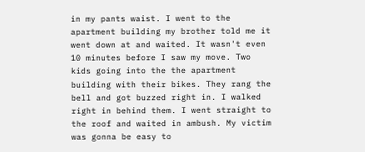in my pants waist. I went to the apartment building my brother told me it went down at and waited. It wasn't even 10 minutes before I saw my move. Two kids going into the the apartment building with their bikes. They rang the bell and got buzzed right in. I walked right in behind them. I went straight to the roof and waited in ambush. My victim was gonna be easy to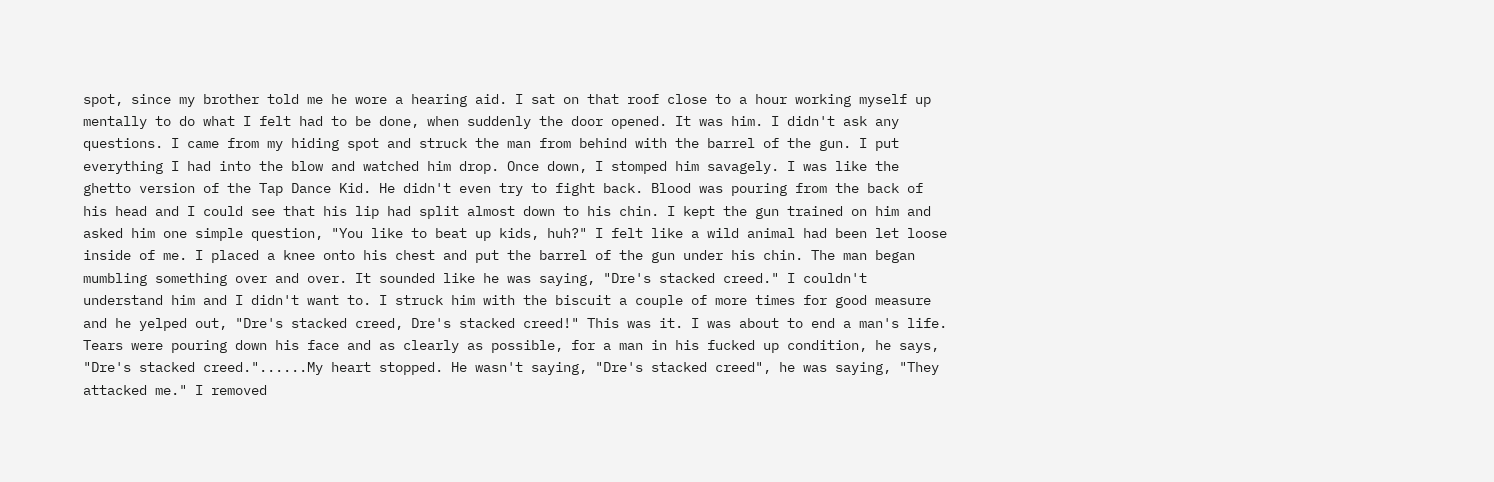spot, since my brother told me he wore a hearing aid. I sat on that roof close to a hour working myself up mentally to do what I felt had to be done, when suddenly the door opened. It was him. I didn't ask any questions. I came from my hiding spot and struck the man from behind with the barrel of the gun. I put everything I had into the blow and watched him drop. Once down, I stomped him savagely. I was like the ghetto version of the Tap Dance Kid. He didn't even try to fight back. Blood was pouring from the back of his head and I could see that his lip had split almost down to his chin. I kept the gun trained on him and asked him one simple question, "You like to beat up kids, huh?" I felt like a wild animal had been let loose inside of me. I placed a knee onto his chest and put the barrel of the gun under his chin. The man began mumbling something over and over. It sounded like he was saying, "Dre's stacked creed." I couldn't understand him and I didn't want to. I struck him with the biscuit a couple of more times for good measure and he yelped out, "Dre's stacked creed, Dre's stacked creed!" This was it. I was about to end a man's life. Tears were pouring down his face and as clearly as possible, for a man in his fucked up condition, he says, "Dre's stacked creed."......My heart stopped. He wasn't saying, "Dre's stacked creed", he was saying, "They attacked me." I removed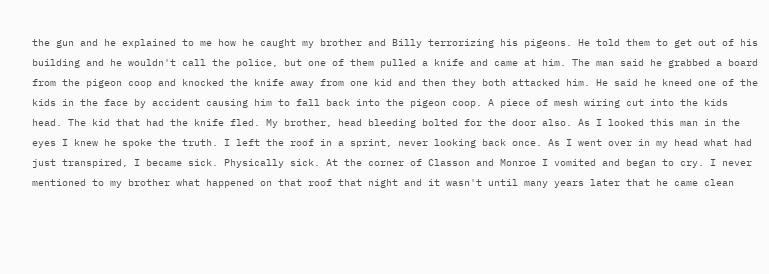the gun and he explained to me how he caught my brother and Billy terrorizing his pigeons. He told them to get out of his
building and he wouldn't call the police, but one of them pulled a knife and came at him. The man said he grabbed a board from the pigeon coop and knocked the knife away from one kid and then they both attacked him. He said he kneed one of the kids in the face by accident causing him to fall back into the pigeon coop. A piece of mesh wiring cut into the kids head. The kid that had the knife fled. My brother, head bleeding bolted for the door also. As I looked this man in the eyes I knew he spoke the truth. I left the roof in a sprint, never looking back once. As I went over in my head what had just transpired, I became sick. Physically sick. At the corner of Classon and Monroe I vomited and began to cry. I never mentioned to my brother what happened on that roof that night and it wasn't until many years later that he came clean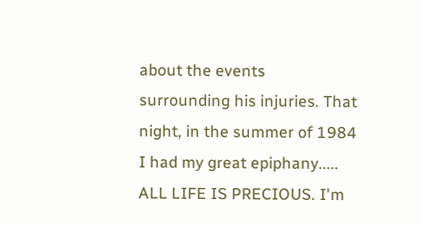about the events surrounding his injuries. That night, in the summer of 1984 I had my great epiphany..... ALL LIFE IS PRECIOUS. I'm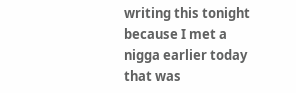writing this tonight because I met a nigga earlier today that was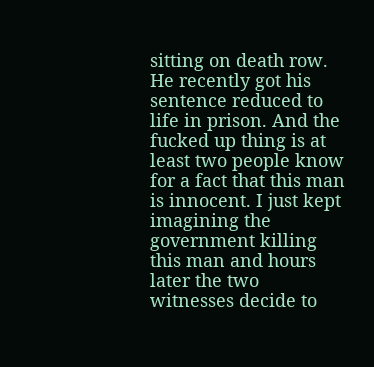sitting on death row. He recently got his sentence reduced to life in prison. And the fucked up thing is at least two people know for a fact that this man is innocent. I just kept imagining the government killing this man and hours later the two witnesses decide to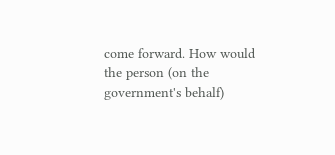come forward. How would the person (on the government's behalf)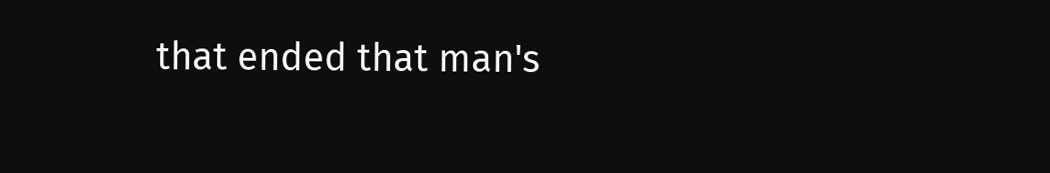that ended that man's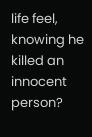life feel, knowing he killed an innocent person?